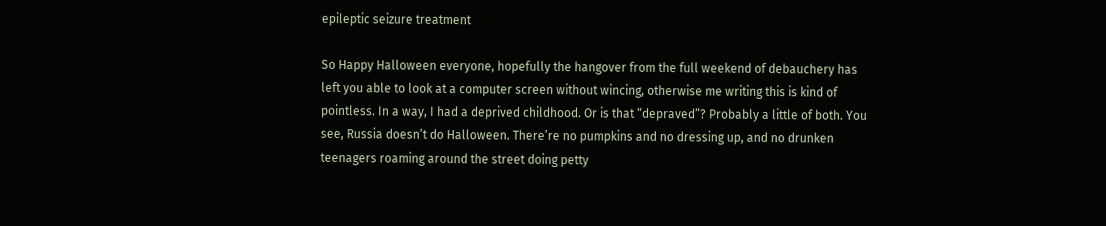epileptic seizure treatment

So Happy Halloween everyone, hopefully the hangover from the full weekend of debauchery has left you able to look at a computer screen without wincing, otherwise me writing this is kind of pointless. In a way, I had a deprived childhood. Or is that “depraved”? Probably a little of both. You see, Russia doesn’t do Halloween. There’re no pumpkins and no dressing up, and no drunken teenagers roaming around the street doing petty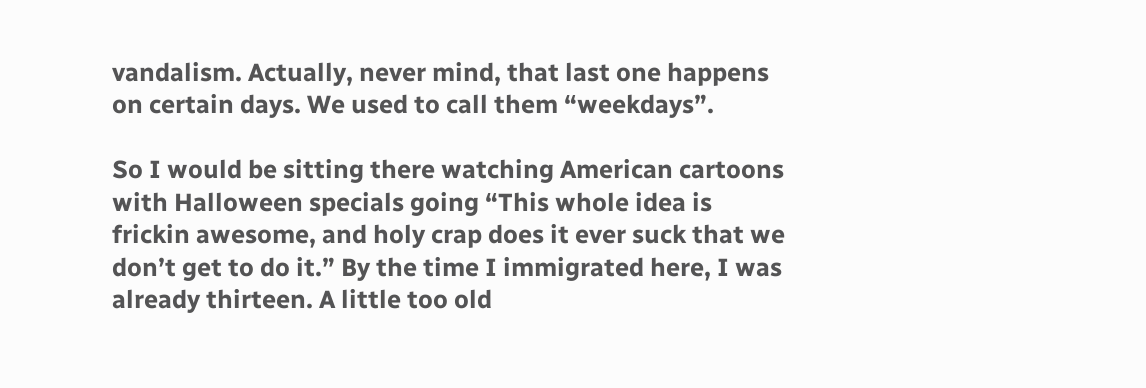vandalism. Actually, never mind, that last one happens on certain days. We used to call them “weekdays”.

So I would be sitting there watching American cartoons with Halloween specials going “This whole idea is frickin awesome, and holy crap does it ever suck that we don’t get to do it.” By the time I immigrated here, I was already thirteen. A little too old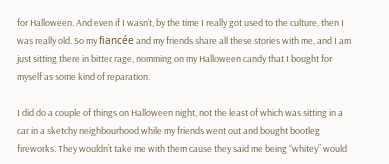for Halloween. And even if I wasn’t, by the time I really got used to the culture, then I was really old. So my fiancée and my friends share all these stories with me, and I am just sitting there in bitter rage, nomming on my Halloween candy that I bought for myself as some kind of reparation.

I did do a couple of things on Halloween night, not the least of which was sitting in a car in a sketchy neighbourhood while my friends went out and bought bootleg fireworks. They wouldn’t take me with them cause they said me being “whitey” would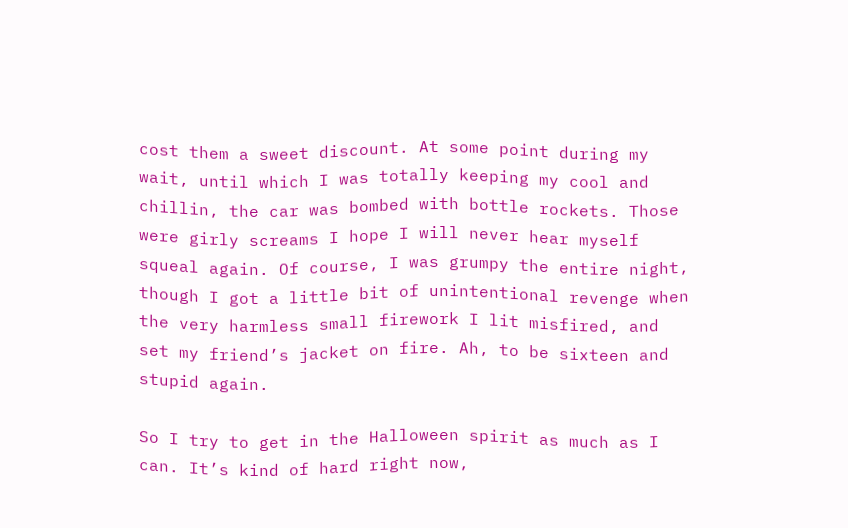cost them a sweet discount. At some point during my wait, until which I was totally keeping my cool and chillin, the car was bombed with bottle rockets. Those were girly screams I hope I will never hear myself squeal again. Of course, I was grumpy the entire night, though I got a little bit of unintentional revenge when the very harmless small firework I lit misfired, and set my friend’s jacket on fire. Ah, to be sixteen and stupid again.

So I try to get in the Halloween spirit as much as I can. It’s kind of hard right now,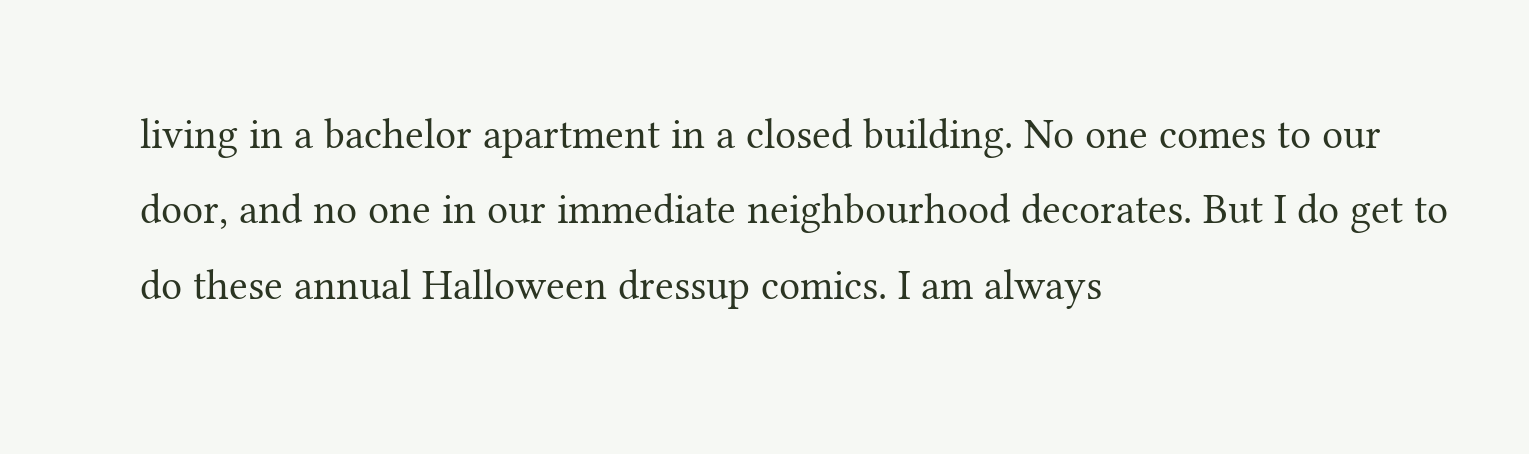living in a bachelor apartment in a closed building. No one comes to our door, and no one in our immediate neighbourhood decorates. But I do get to do these annual Halloween dressup comics. I am always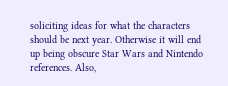soliciting ideas for what the characters should be next year. Otherwise it will end up being obscure Star Wars and Nintendo references. Also,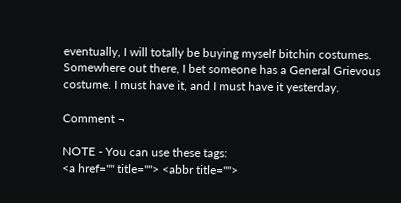eventually, I will totally be buying myself bitchin costumes. Somewhere out there, I bet someone has a General Grievous costume. I must have it, and I must have it yesterday.

Comment ¬

NOTE - You can use these tags:
<a href="" title=""> <abbr title="">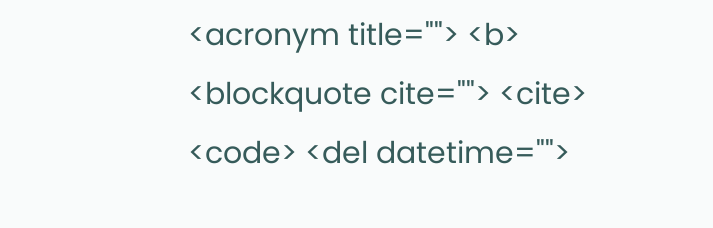<acronym title=""> <b> <blockquote cite=""> <cite> <code> <del datetime="">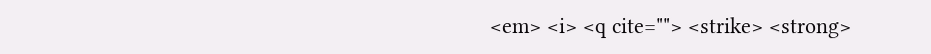<em> <i> <q cite=""> <strike> <strong>